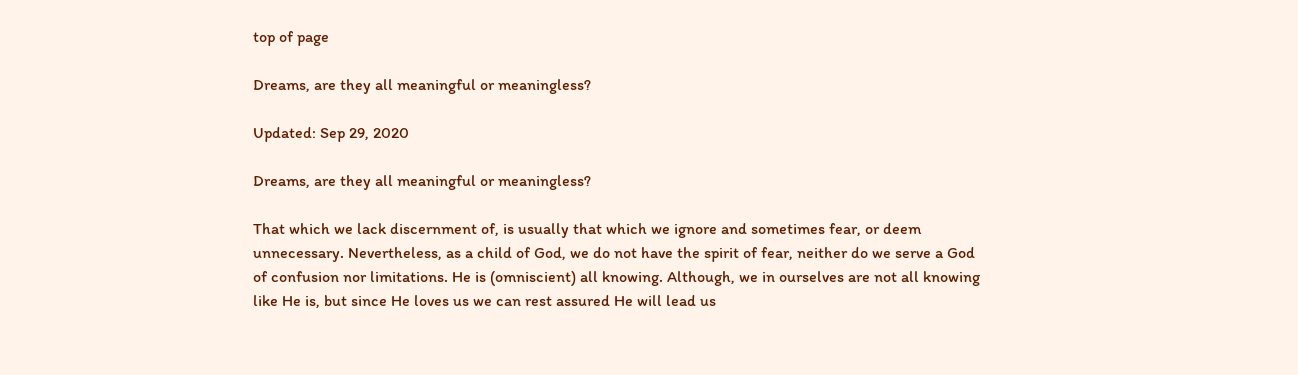top of page

Dreams, are they all meaningful or meaningless?

Updated: Sep 29, 2020

Dreams, are they all meaningful or meaningless?

That which we lack discernment of, is usually that which we ignore and sometimes fear, or deem unnecessary. Nevertheless, as a child of God, we do not have the spirit of fear, neither do we serve a God of confusion nor limitations. He is (omniscient) all knowing. Although, we in ourselves are not all knowing like He is, but since He loves us we can rest assured He will lead us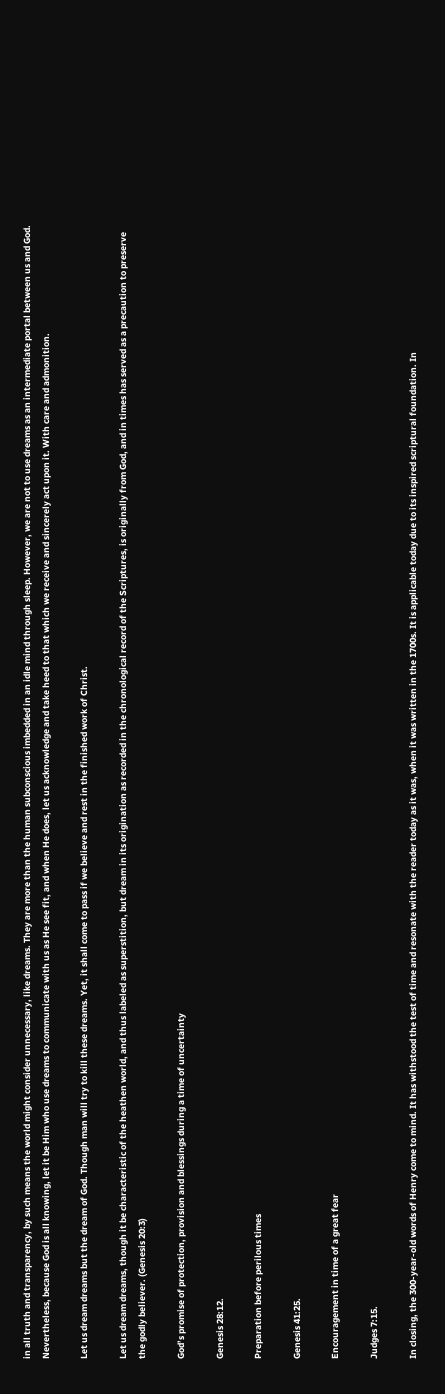in all truth and transparency, by such means the world might consider unnecessary, like dreams. They are more than the human subconscious imbedded in an idle mind through sleep. However, we are not to use dreams as an intermediate portal between us and God. Nevertheless, because God is all knowing, let it be Him who use dreams to communicate with us as He see fit, and when He does, let us acknowledge and take heed to that which we receive and sincerely act upon it. With care and admonition.

Let us dream dreams but the dream of God. Though man will try to kill these dreams. Yet, it shall come to pass if we believe and rest in the finished work of Christ.

Let us dream dreams, though it be characteristic of the heathen world, and thus labeled as superstition, but dream in its origination as recorded in the chronological record of the Scriptures, is originally from God, and in times has served as a precaution to preserve the godly believer. (Genesis 20:3)

God’s promise of protection, provision and blessings during a time of uncertainty

Genesis 28:12.

Preparation before perilous times

Genesis 41:25.

Encouragement in time of a great fear

Judges 7:15.

In closing, the 300-year-old words of Henry come to mind. It has withstood the test of time and resonate with the reader today as it was, when it was written in the 1700s. It is applicable today due to its inspired scriptural foundation. In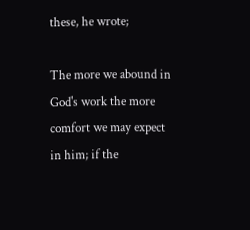these, he wrote;

The more we abound in God's work the more comfort we may expect in him; if the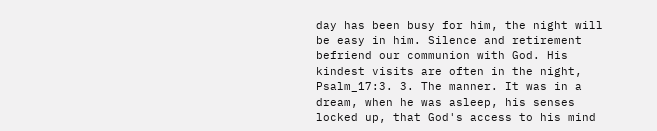day has been busy for him, the night will be easy in him. Silence and retirement befriend our communion with God. His kindest visits are often in the night, Psalm_17:3. 3. The manner. It was in a dream, when he was asleep, his senses locked up, that God's access to his mind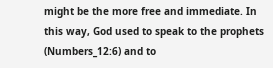might be the more free and immediate. In this way, God used to speak to the prophets (Numbers_12:6) and to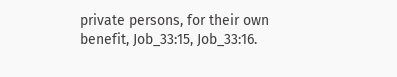private persons, for their own benefit, Job_33:15, Job_33:16.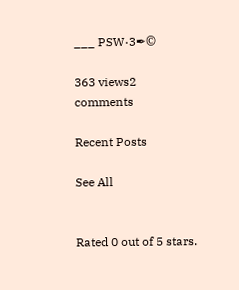___ PSW·3✒©

363 views2 comments

Recent Posts

See All


Rated 0 out of 5 stars.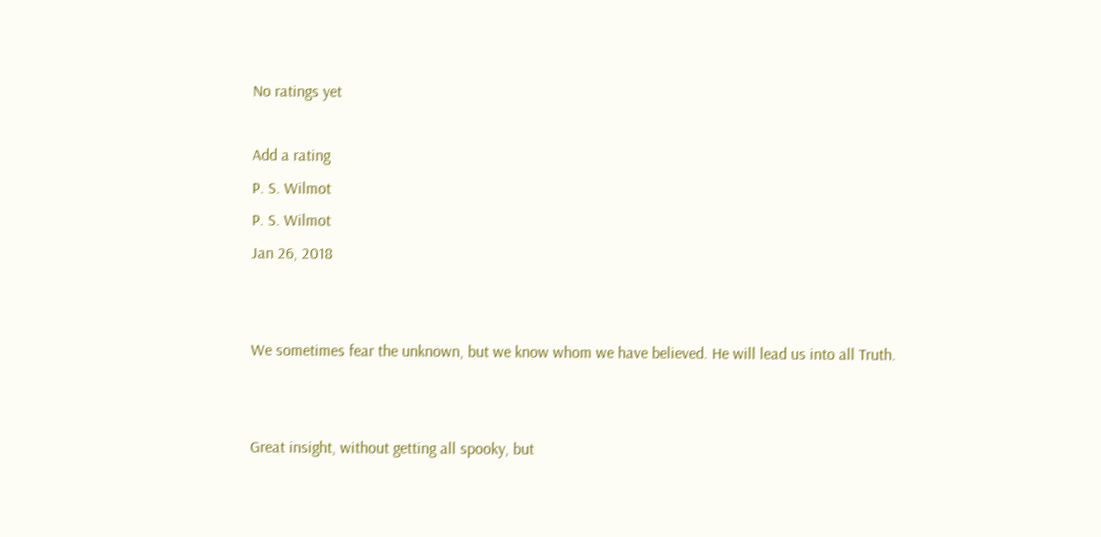No ratings yet

Add a rating
P. S. Wilmot
P. S. Wilmot
Jan 26, 2018


We sometimes fear the unknown, but we know whom we have believed. He will lead us into all Truth.


Great insight, without getting all spooky, but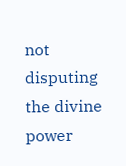not disputing the divine power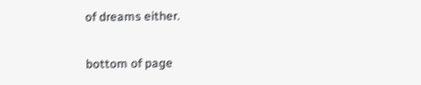of dreams either.

bottom of page